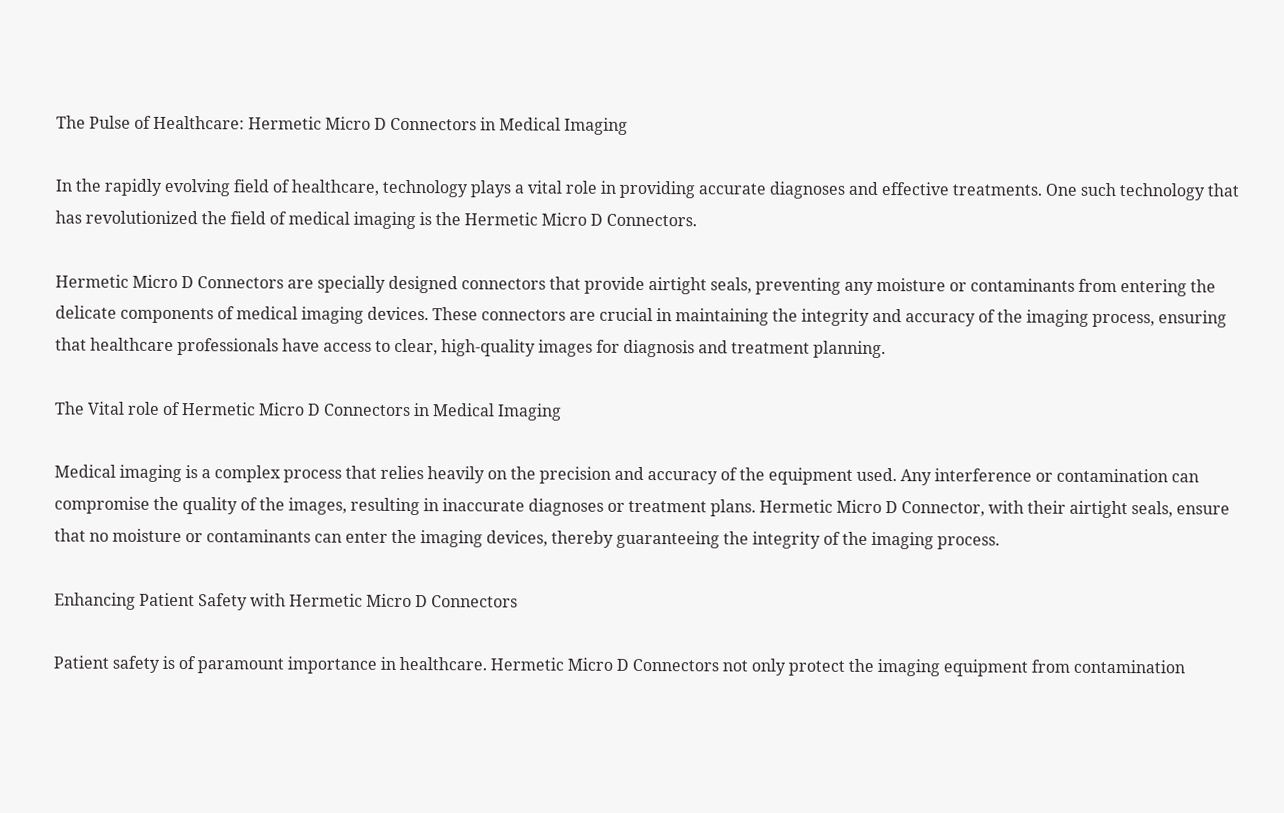The Pulse of Healthcare: Hermetic Micro D Connectors in Medical Imaging

In the rapidly evolving field of healthcare, technology plays a vital role in providing accurate diagnoses and effective treatments. One such technology that has revolutionized the field of medical imaging is the Hermetic Micro D Connectors.

Hermetic Micro D Connectors are specially designed connectors that provide airtight seals, preventing any moisture or contaminants from entering the delicate components of medical imaging devices. These connectors are crucial in maintaining the integrity and accuracy of the imaging process, ensuring that healthcare professionals have access to clear, high-quality images for diagnosis and treatment planning.

The Vital role of Hermetic Micro D Connectors in Medical Imaging

Medical imaging is a complex process that relies heavily on the precision and accuracy of the equipment used. Any interference or contamination can compromise the quality of the images, resulting in inaccurate diagnoses or treatment plans. Hermetic Micro D Connector, with their airtight seals, ensure that no moisture or contaminants can enter the imaging devices, thereby guaranteeing the integrity of the imaging process.

Enhancing Patient Safety with Hermetic Micro D Connectors

Patient safety is of paramount importance in healthcare. Hermetic Micro D Connectors not only protect the imaging equipment from contamination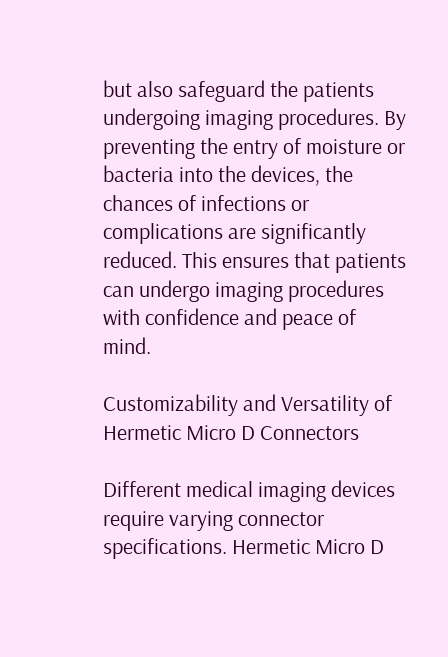but also safeguard the patients undergoing imaging procedures. By preventing the entry of moisture or bacteria into the devices, the chances of infections or complications are significantly reduced. This ensures that patients can undergo imaging procedures with confidence and peace of mind.

Customizability and Versatility of Hermetic Micro D Connectors

Different medical imaging devices require varying connector specifications. Hermetic Micro D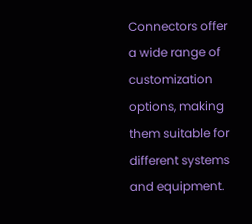Connectors offer a wide range of customization options, making them suitable for different systems and equipment.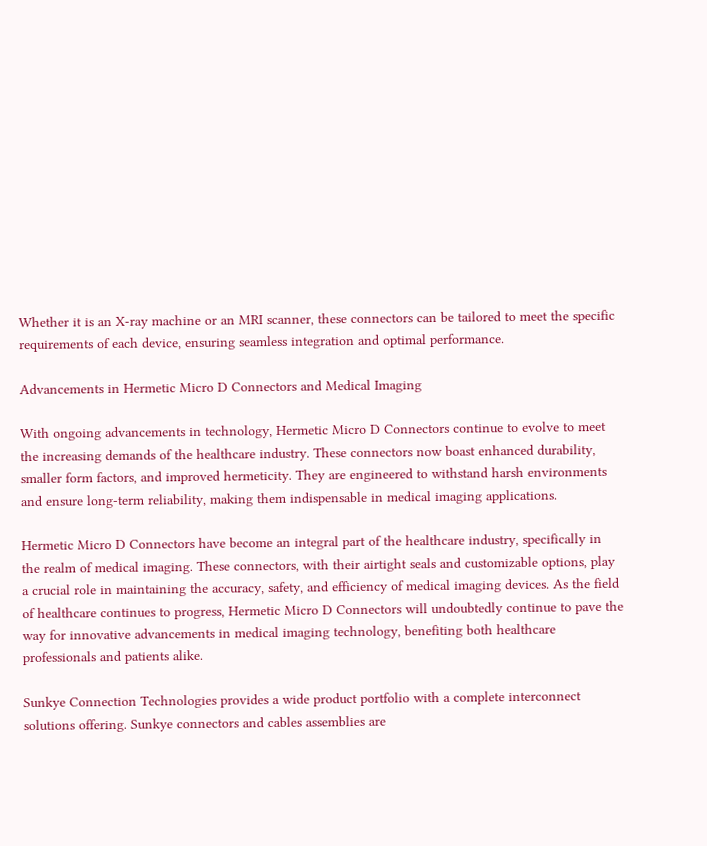Whether it is an X-ray machine or an MRI scanner, these connectors can be tailored to meet the specific requirements of each device, ensuring seamless integration and optimal performance.

Advancements in Hermetic Micro D Connectors and Medical Imaging

With ongoing advancements in technology, Hermetic Micro D Connectors continue to evolve to meet the increasing demands of the healthcare industry. These connectors now boast enhanced durability, smaller form factors, and improved hermeticity. They are engineered to withstand harsh environments and ensure long-term reliability, making them indispensable in medical imaging applications.

Hermetic Micro D Connectors have become an integral part of the healthcare industry, specifically in the realm of medical imaging. These connectors, with their airtight seals and customizable options, play a crucial role in maintaining the accuracy, safety, and efficiency of medical imaging devices. As the field of healthcare continues to progress, Hermetic Micro D Connectors will undoubtedly continue to pave the way for innovative advancements in medical imaging technology, benefiting both healthcare professionals and patients alike.

Sunkye Connection Technologies provides a wide product portfolio with a complete interconnect solutions offering. Sunkye connectors and cables assemblies are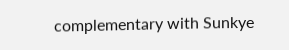complementary with Sunkye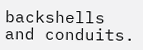backshells and conduits.